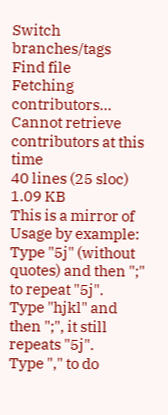Switch branches/tags
Find file
Fetching contributors…
Cannot retrieve contributors at this time
40 lines (25 sloc) 1.09 KB
This is a mirror of
Usage by example:
Type "5j" (without quotes) and then ";" to repeat "5j".
Type "hjkl" and then ";", it still repeats "5j".
Type "," to do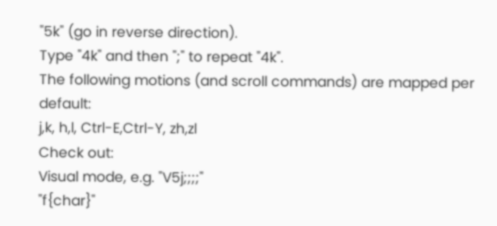"5k" (go in reverse direction).
Type "4k" and then ";" to repeat "4k".
The following motions (and scroll commands) are mapped per default:
j,k, h,l, Ctrl-E,Ctrl-Y, zh,zl
Check out:
Visual mode, e.g. "V5j;;;;"
"f{char}"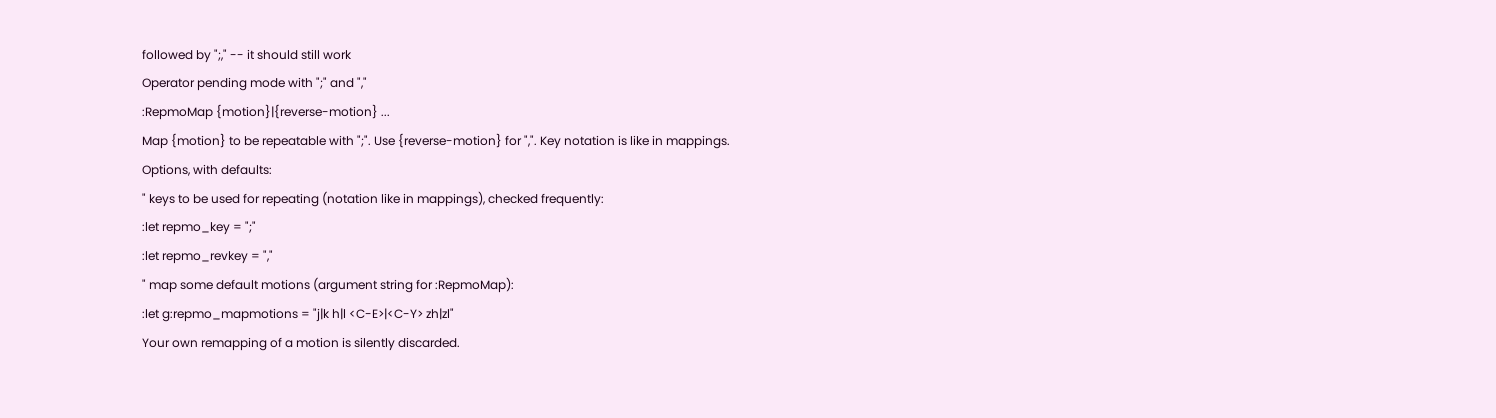followed by ";," -- it should still work
Operator pending mode with ";" and ","
:RepmoMap {motion}|{reverse-motion} ...
Map {motion} to be repeatable with ";". Use {reverse-motion} for ",". Key notation is like in mappings.
Options, with defaults:
" keys to be used for repeating (notation like in mappings), checked frequently:
:let repmo_key = ";"
:let repmo_revkey = ","
" map some default motions (argument string for :RepmoMap):
:let g:repmo_mapmotions = "j|k h|l <C-E>|<C-Y> zh|zl"
Your own remapping of a motion is silently discarded.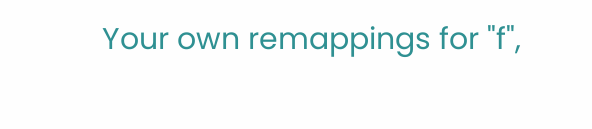Your own remappings for "f",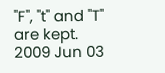"F", "t" and "T" are kept.
2009 Jun 03